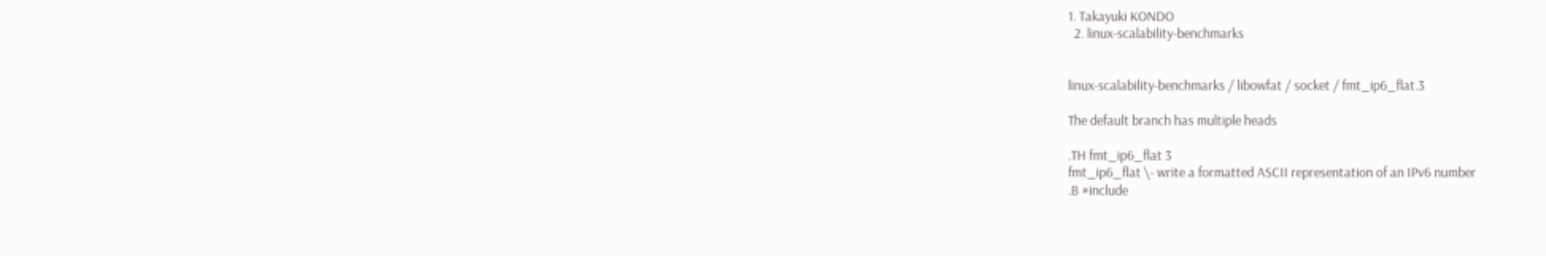1. Takayuki KONDO
  2. linux-scalability-benchmarks


linux-scalability-benchmarks / libowfat / socket / fmt_ip6_flat.3

The default branch has multiple heads

.TH fmt_ip6_flat 3
fmt_ip6_flat \- write a formatted ASCII representation of an IPv6 number
.B #include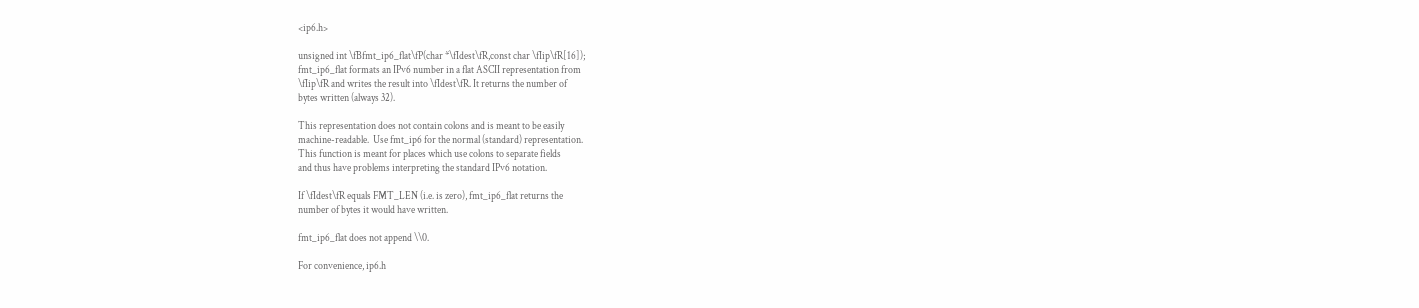<ip6.h>

unsigned int \fBfmt_ip6_flat\fP(char *\fIdest\fR,const char \fIip\fR[16]);
fmt_ip6_flat formats an IPv6 number in a flat ASCII representation from
\fIip\fR and writes the result into \fIdest\fR. It returns the number of
bytes written (always 32).

This representation does not contain colons and is meant to be easily
machine-readable.  Use fmt_ip6 for the normal (standard) representation.
This function is meant for places which use colons to separate fields
and thus have problems interpreting the standard IPv6 notation.

If \fIdest\fR equals FMT_LEN (i.e. is zero), fmt_ip6_flat returns the
number of bytes it would have written.

fmt_ip6_flat does not append \\0.

For convenience, ip6.h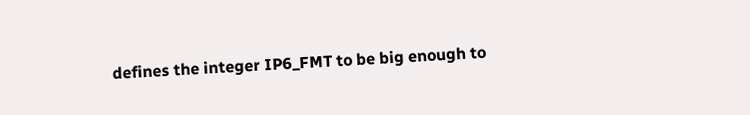defines the integer IP6_FMT to be big enough to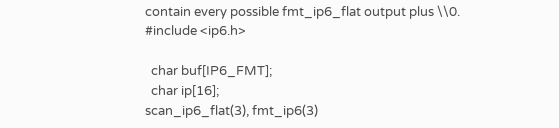contain every possible fmt_ip6_flat output plus \\0.
#include <ip6.h>

  char buf[IP6_FMT];
  char ip[16];
scan_ip6_flat(3), fmt_ip6(3)